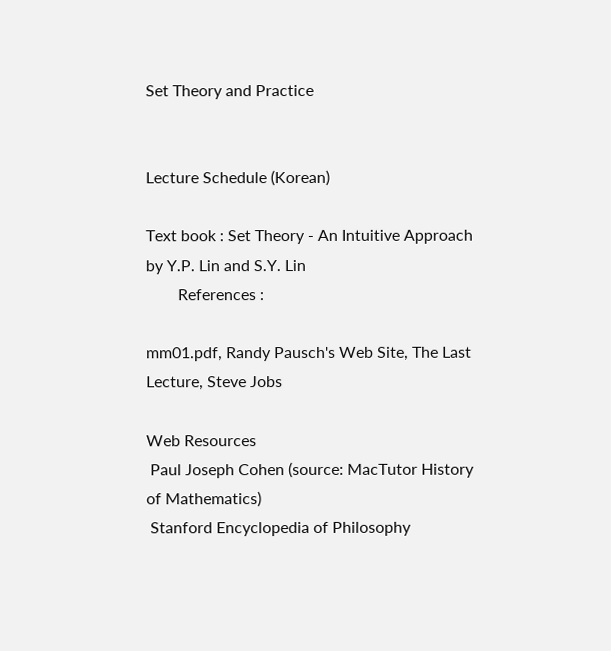Set Theory and Practice


Lecture Schedule (Korean)

Text book : Set Theory - An Intuitive Approach by Y.P. Lin and S.Y. Lin
        References :

mm01.pdf, Randy Pausch's Web Site, The Last Lecture, Steve Jobs

Web Resources
 Paul Joseph Cohen (source: MacTutor History of Mathematics)
 Stanford Encyclopedia of Philosophy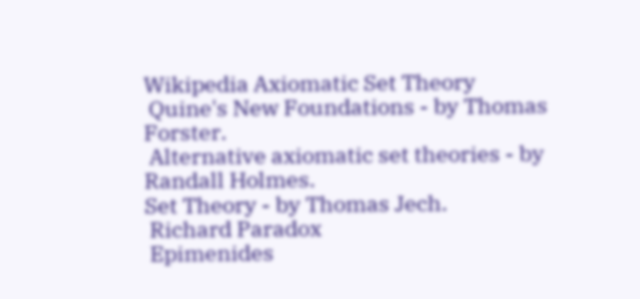Wikipedia Axiomatic Set Theory
 Quine's New Foundations - by Thomas Forster.
 Alternative axiomatic set theories - by Randall Holmes.
Set Theory - by Thomas Jech.
 Richard Paradox
 Epimenides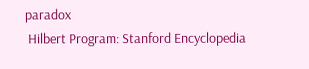paradox
 Hilbert Program: Stanford Encyclopedia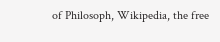of Philosoph, Wikipedia, the free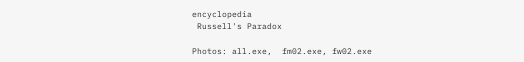encyclopedia
 Russell's Paradox

Photos: all.exe,  fm02.exe, fw02.exe